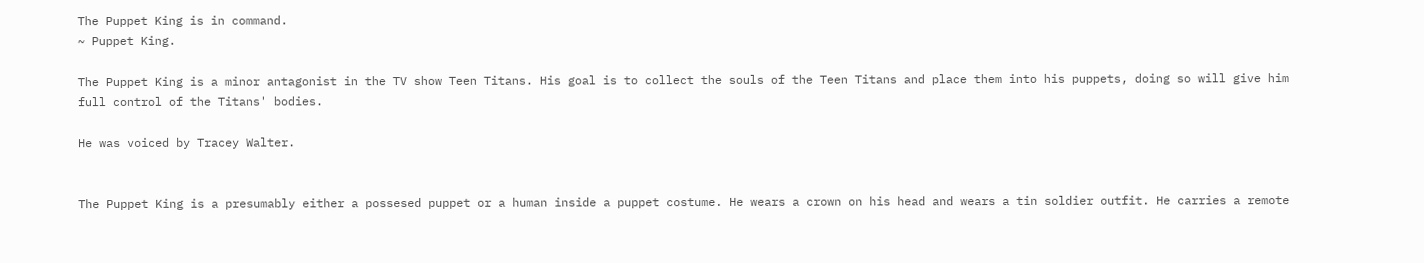The Puppet King is in command.
~ Puppet King.

The Puppet King is a minor antagonist in the TV show Teen Titans. His goal is to collect the souls of the Teen Titans and place them into his puppets, doing so will give him full control of the Titans' bodies.

He was voiced by Tracey Walter.


The Puppet King is a presumably either a possesed puppet or a human inside a puppet costume. He wears a crown on his head and wears a tin soldier outfit. He carries a remote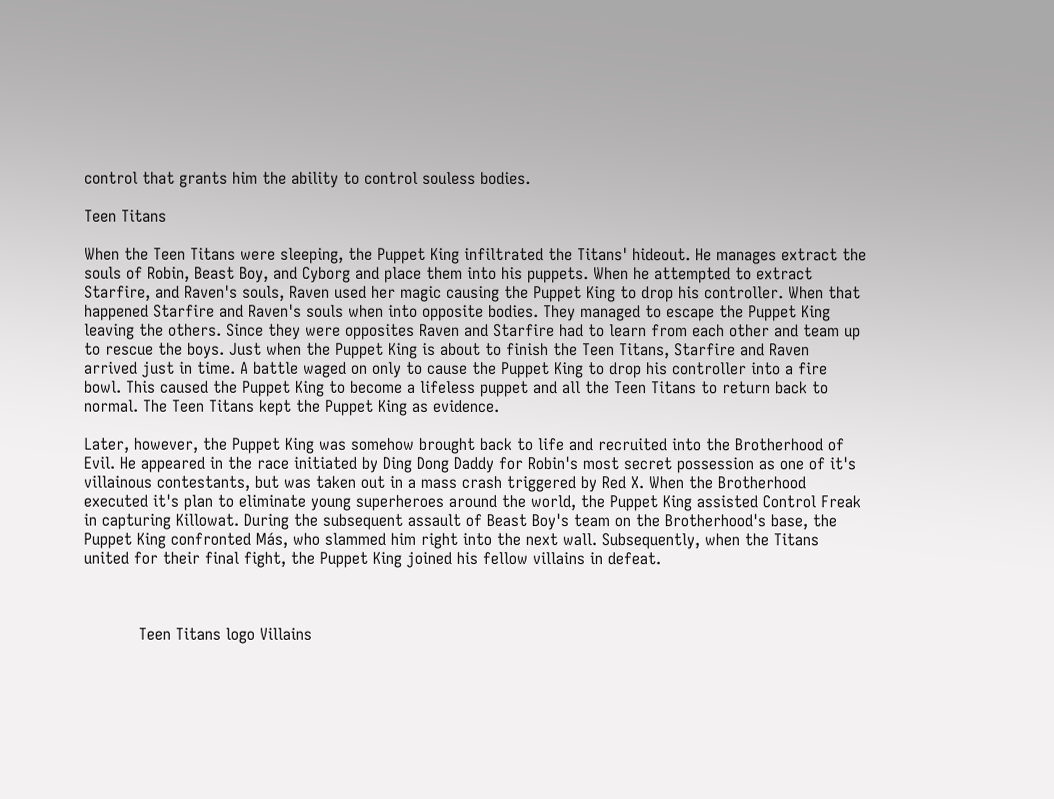control that grants him the ability to control souless bodies.

Teen Titans

When the Teen Titans were sleeping, the Puppet King infiltrated the Titans' hideout. He manages extract the souls of Robin, Beast Boy, and Cyborg and place them into his puppets. When he attempted to extract Starfire, and Raven's souls, Raven used her magic causing the Puppet King to drop his controller. When that happened Starfire and Raven's souls when into opposite bodies. They managed to escape the Puppet King leaving the others. Since they were opposites Raven and Starfire had to learn from each other and team up to rescue the boys. Just when the Puppet King is about to finish the Teen Titans, Starfire and Raven arrived just in time. A battle waged on only to cause the Puppet King to drop his controller into a fire bowl. This caused the Puppet King to become a lifeless puppet and all the Teen Titans to return back to normal. The Teen Titans kept the Puppet King as evidence.

Later, however, the Puppet King was somehow brought back to life and recruited into the Brotherhood of Evil. He appeared in the race initiated by Ding Dong Daddy for Robin's most secret possession as one of it's villainous contestants, but was taken out in a mass crash triggered by Red X. When the Brotherhood executed it's plan to eliminate young superheroes around the world, the Puppet King assisted Control Freak in capturing Killowat. During the subsequent assault of Beast Boy's team on the Brotherhood's base, the Puppet King confronted Más, who slammed him right into the next wall. Subsequently, when the Titans united for their final fight, the Puppet King joined his fellow villains in defeat.



           Teen Titans logo Villains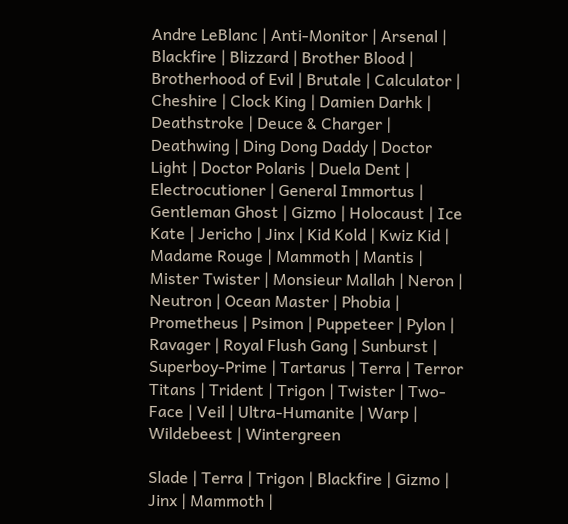Andre LeBlanc | Anti-Monitor | Arsenal | Blackfire | Blizzard | Brother Blood | Brotherhood of Evil | Brutale | Calculator | Cheshire | Clock King | Damien Darhk | Deathstroke | Deuce & Charger | Deathwing | Ding Dong Daddy | Doctor Light | Doctor Polaris | Duela Dent | Electrocutioner | General Immortus | Gentleman Ghost | Gizmo | Holocaust | Ice Kate | Jericho | Jinx | Kid Kold | Kwiz Kid | Madame Rouge | Mammoth | Mantis | Mister Twister | Monsieur Mallah | Neron | Neutron | Ocean Master | Phobia | Prometheus | Psimon | Puppeteer | Pylon | Ravager | Royal Flush Gang | Sunburst | Superboy-Prime | Tartarus | Terra | Terror Titans | Trident | Trigon | Twister | Two-Face | Veil | Ultra-Humanite | Warp | Wildebeest | Wintergreen

Slade | Terra | Trigon | Blackfire | Gizmo | Jinx | Mammoth |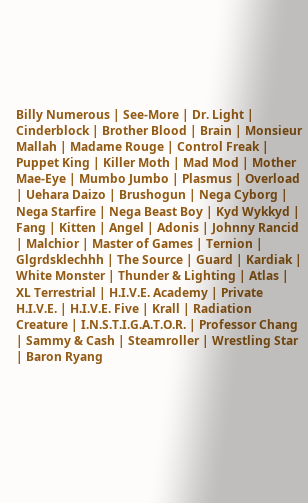Billy Numerous | See-More | Dr. Light | Cinderblock | Brother Blood | Brain | Monsieur Mallah | Madame Rouge | Control Freak | Puppet King | Killer Moth | Mad Mod | Mother Mae-Eye | Mumbo Jumbo | Plasmus | Overload | Uehara Daizo | Brushogun | Nega Cyborg | Nega Starfire | Nega Beast Boy | Kyd Wykkyd | Fang | Kitten | Angel | Adonis | Johnny Rancid | Malchior | Master of Games | Ternion | Glgrdsklechhh | The Source | Guard | Kardiak | White Monster | Thunder & Lighting | Atlas | XL Terrestrial | H.I.V.E. Academy | Private H.I.V.E. | H.I.V.E. Five | Krall | Radiation Creature | I.N.S.T.I.G.A.T.O.R. | Professor Chang | Sammy & Cash | Steamroller | Wrestling Star | Baron Ryang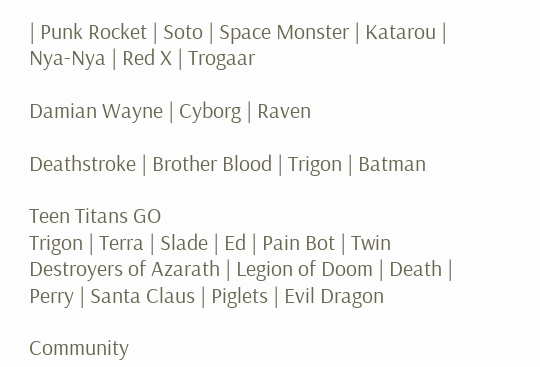| Punk Rocket | Soto | Space Monster | Katarou | Nya-Nya | Red X | Trogaar

Damian Wayne | Cyborg | Raven

Deathstroke | Brother Blood | Trigon | Batman

Teen Titans GO
Trigon | Terra | Slade | Ed | Pain Bot | Twin Destroyers of Azarath | Legion of Doom | Death | Perry | Santa Claus | Piglets | Evil Dragon

Community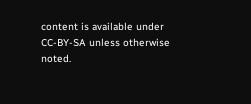content is available under CC-BY-SA unless otherwise noted.